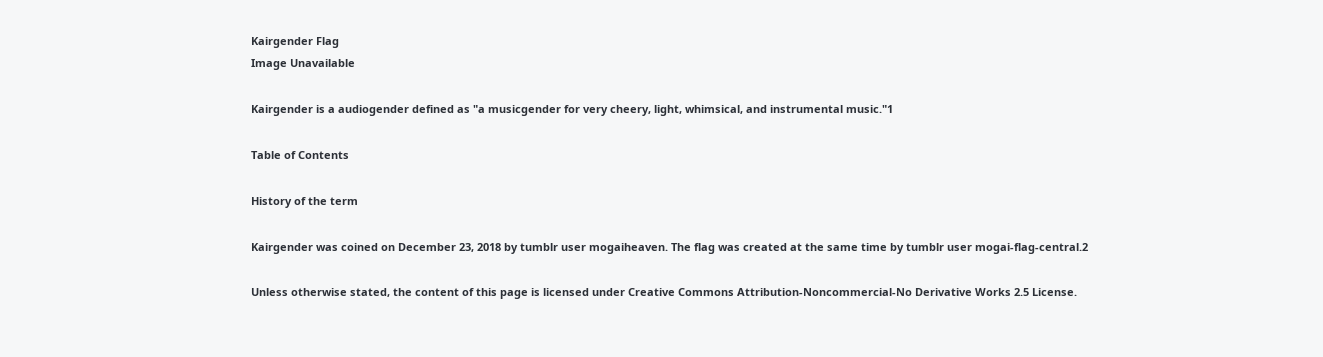Kairgender Flag
Image Unavailable

Kairgender is a audiogender defined as "a musicgender for very cheery, light, whimsical, and instrumental music."1

Table of Contents

History of the term

Kairgender was coined on December 23, 2018 by tumblr user mogaiheaven. The flag was created at the same time by tumblr user mogai-flag-central.2

Unless otherwise stated, the content of this page is licensed under Creative Commons Attribution-Noncommercial-No Derivative Works 2.5 License.